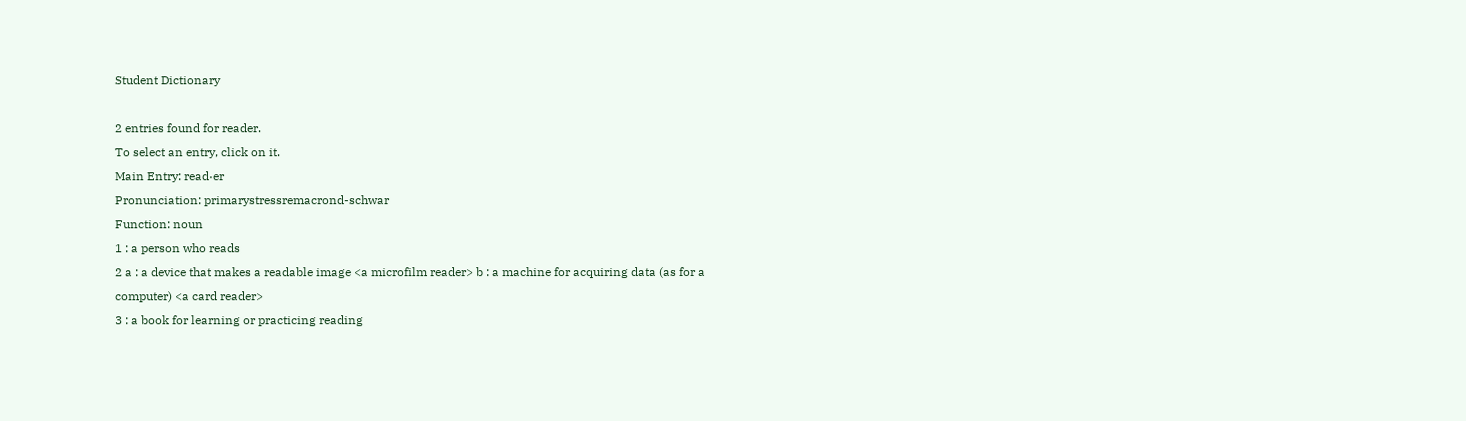Student Dictionary

2 entries found for reader.
To select an entry, click on it.
Main Entry: read·er
Pronunciation: primarystressremacrond-schwar
Function: noun
1 : a person who reads
2 a : a device that makes a readable image <a microfilm reader> b : a machine for acquiring data (as for a computer) <a card reader>
3 : a book for learning or practicing reading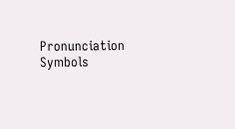Pronunciation Symbols